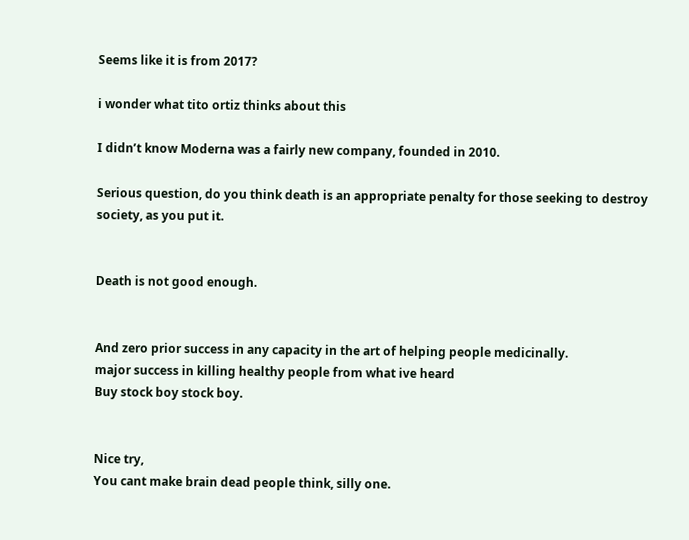Seems like it is from 2017?

i wonder what tito ortiz thinks about this

I didn’t know Moderna was a fairly new company, founded in 2010.

Serious question, do you think death is an appropriate penalty for those seeking to destroy society, as you put it.


Death is not good enough.


And zero prior success in any capacity in the art of helping people medicinally.
major success in killing healthy people from what ive heard
Buy stock boy stock boy.


Nice try,
You cant make brain dead people think, silly one.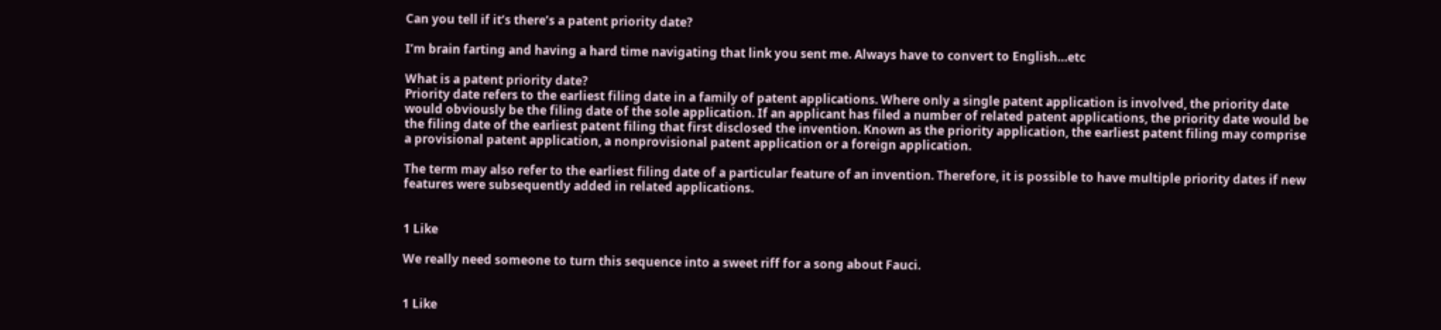Can you tell if it’s there’s a patent priority date?

I’m brain farting and having a hard time navigating that link you sent me. Always have to convert to English…etc

What is a patent priority date?
Priority date refers to the earliest filing date in a family of patent applications. Where only a single patent application is involved, the priority date would obviously be the filing date of the sole application. If an applicant has filed a number of related patent applications, the priority date would be the filing date of the earliest patent filing that first disclosed the invention. Known as the priority application, the earliest patent filing may comprise a provisional patent application, a nonprovisional patent application or a foreign application.

The term may also refer to the earliest filing date of a particular feature of an invention. Therefore, it is possible to have multiple priority dates if new features were subsequently added in related applications.


1 Like

We really need someone to turn this sequence into a sweet riff for a song about Fauci.


1 Like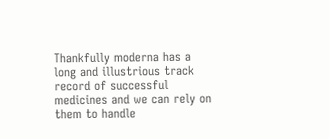Thankfully moderna has a long and illustrious track record of successful medicines and we can rely on them to handle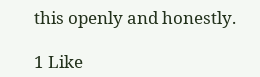this openly and honestly.

1 Like